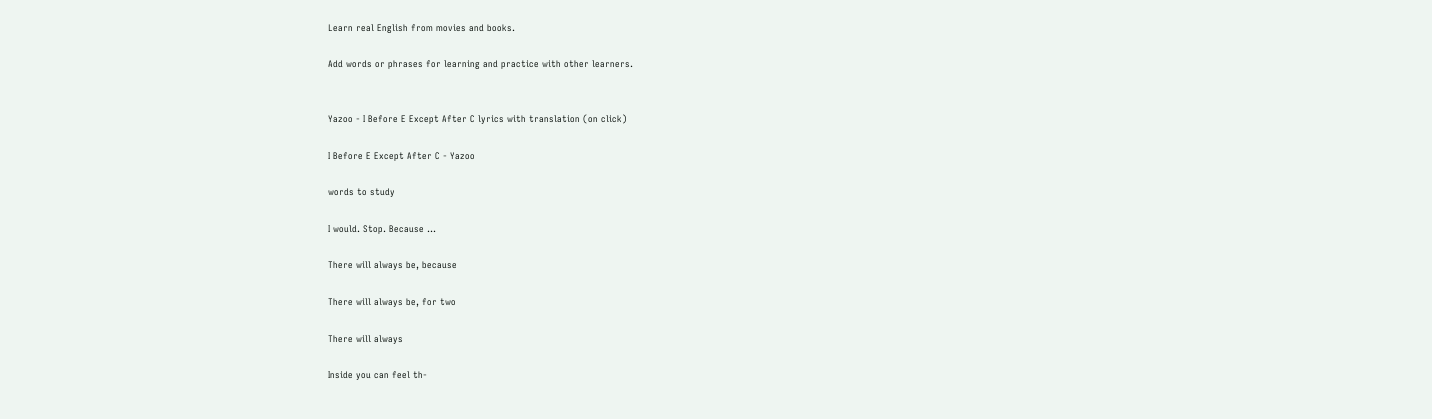Learn real English from movies and books.

Add words or phrases for learning and practice with other learners.


Yazoo - I Before E Except After C lyrics with translation (on click)

I Before E Except After C - Yazoo

words to study

I would. Stop. Because ...

There will always be, because

There will always be, for two

There will always

Inside you can feel th-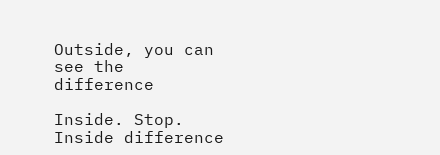Outside, you can see the difference

Inside. Stop. Inside difference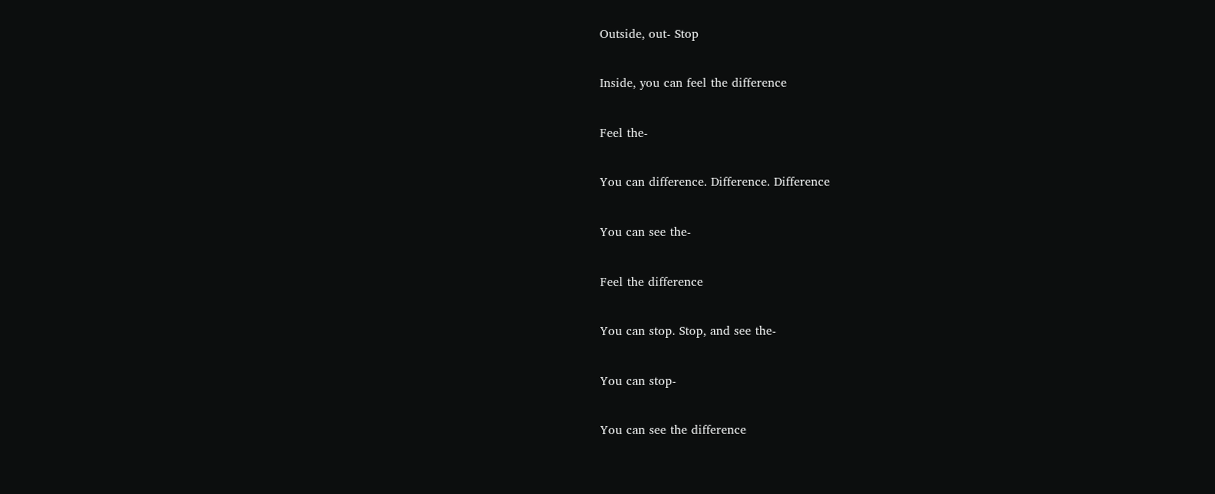Outside, out- Stop

Inside, you can feel the difference

Feel the-

You can difference. Difference. Difference

You can see the-

Feel the difference

You can stop. Stop, and see the-

You can stop-

You can see the difference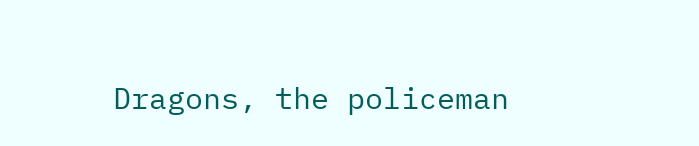Dragons, the policeman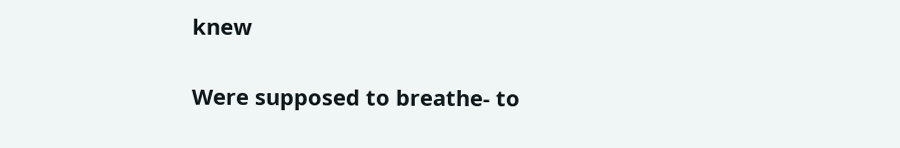knew

Were supposed to breathe- to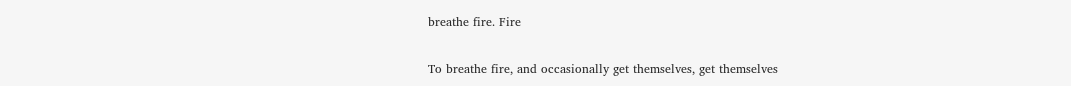breathe fire. Fire

To breathe fire, and occasionally get themselves, get themselves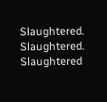Slaughtered. Slaughtered. Slaughtered